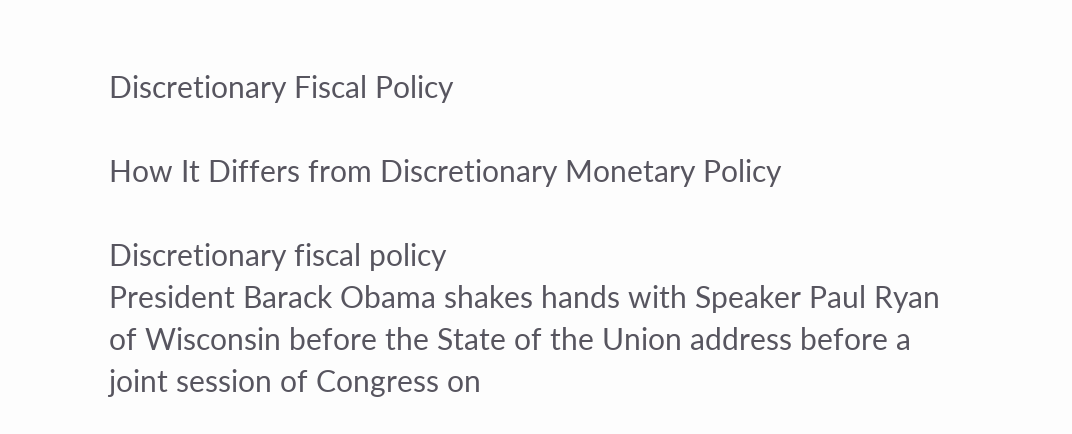Discretionary Fiscal Policy

How It Differs from Discretionary Monetary Policy

Discretionary fiscal policy
President Barack Obama shakes hands with Speaker Paul Ryan of Wisconsin before the State of the Union address before a joint session of Congress on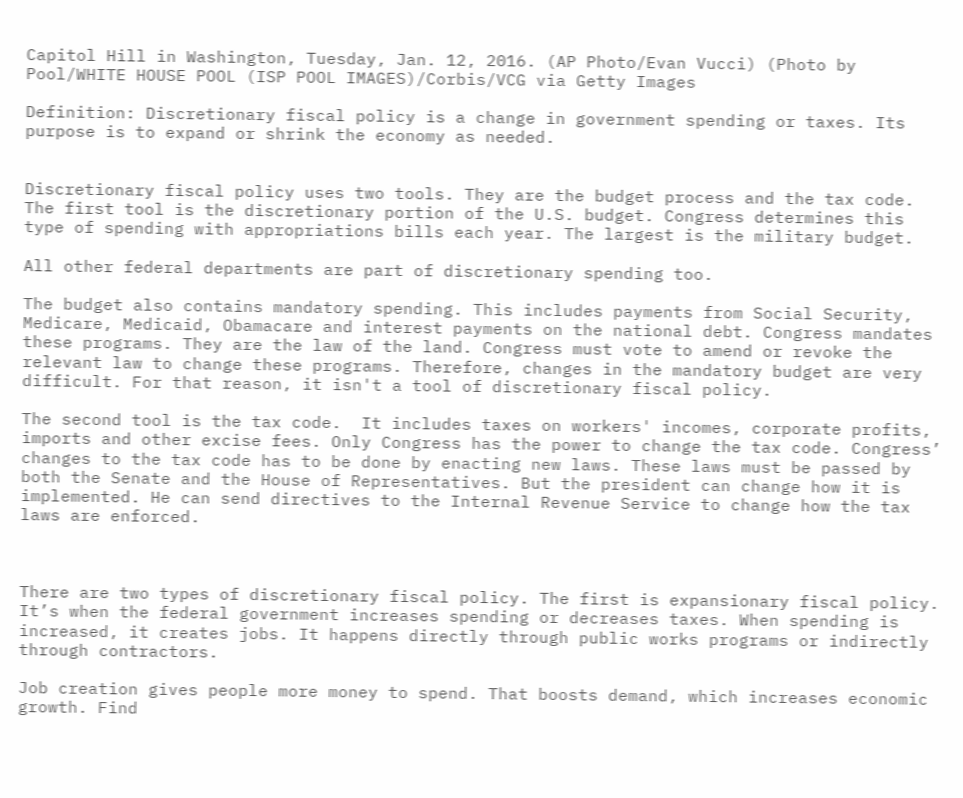Capitol Hill in Washington, Tuesday, Jan. 12, 2016. (AP Photo/Evan Vucci) (Photo by Pool/WHITE HOUSE POOL (ISP POOL IMAGES)/Corbis/VCG via Getty Images

Definition: Discretionary fiscal policy is a change in government spending or taxes. Its purpose is to expand or shrink the economy as needed.


Discretionary fiscal policy uses two tools. They are the budget process and the tax code. The first tool is the discretionary portion of the U.S. budget. Congress determines this type of spending with appropriations bills each year. The largest is the military budget.

All other federal departments are part of discretionary spending too.

The budget also contains mandatory spending. This includes payments from Social Security, Medicare, Medicaid, Obamacare and interest payments on the national debt. Congress mandates these programs. They are the law of the land. Congress must vote to amend or revoke the relevant law to change these programs. Therefore, changes in the mandatory budget are very difficult. For that reason, it isn't a tool of discretionary fiscal policy.

The second tool is the tax code.  It includes taxes on workers' incomes, corporate profits, imports and other excise fees. Only Congress has the power to change the tax code. Congress’ changes to the tax code has to be done by enacting new laws. These laws must be passed by both the Senate and the House of Representatives. But the president can change how it is implemented. He can send directives to the Internal Revenue Service to change how the tax laws are enforced.



There are two types of discretionary fiscal policy. The first is expansionary fiscal policy. It’s when the federal government increases spending or decreases taxes. When spending is increased, it creates jobs. It happens directly through public works programs or indirectly through contractors.

Job creation gives people more money to spend. That boosts demand, which increases economic growth. Find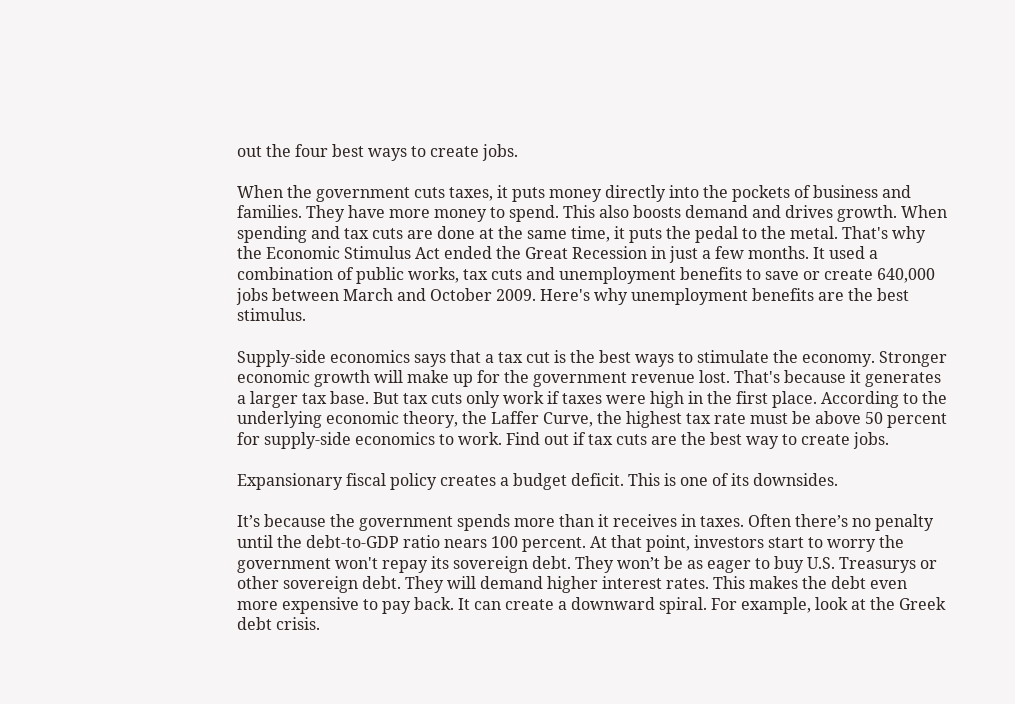out the four best ways to create jobs.

When the government cuts taxes, it puts money directly into the pockets of business and families. They have more money to spend. This also boosts demand and drives growth. When spending and tax cuts are done at the same time, it puts the pedal to the metal. That's why the Economic Stimulus Act ended the Great Recession in just a few months. It used a combination of public works, tax cuts and unemployment benefits to save or create 640,000 jobs between March and October 2009. Here's why unemployment benefits are the best stimulus.

Supply-side economics says that a tax cut is the best ways to stimulate the economy. Stronger economic growth will make up for the government revenue lost. That's because it generates a larger tax base. But tax cuts only work if taxes were high in the first place. According to the underlying economic theory, the Laffer Curve, the highest tax rate must be above 50 percent for supply-side economics to work. Find out if tax cuts are the best way to create jobs.

Expansionary fiscal policy creates a budget deficit. This is one of its downsides.

It’s because the government spends more than it receives in taxes. Often there’s no penalty until the debt-to-GDP ratio nears 100 percent. At that point, investors start to worry the government won't repay its sovereign debt. They won’t be as eager to buy U.S. Treasurys or other sovereign debt. They will demand higher interest rates. This makes the debt even more expensive to pay back. It can create a downward spiral. For example, look at the Greek debt crisis.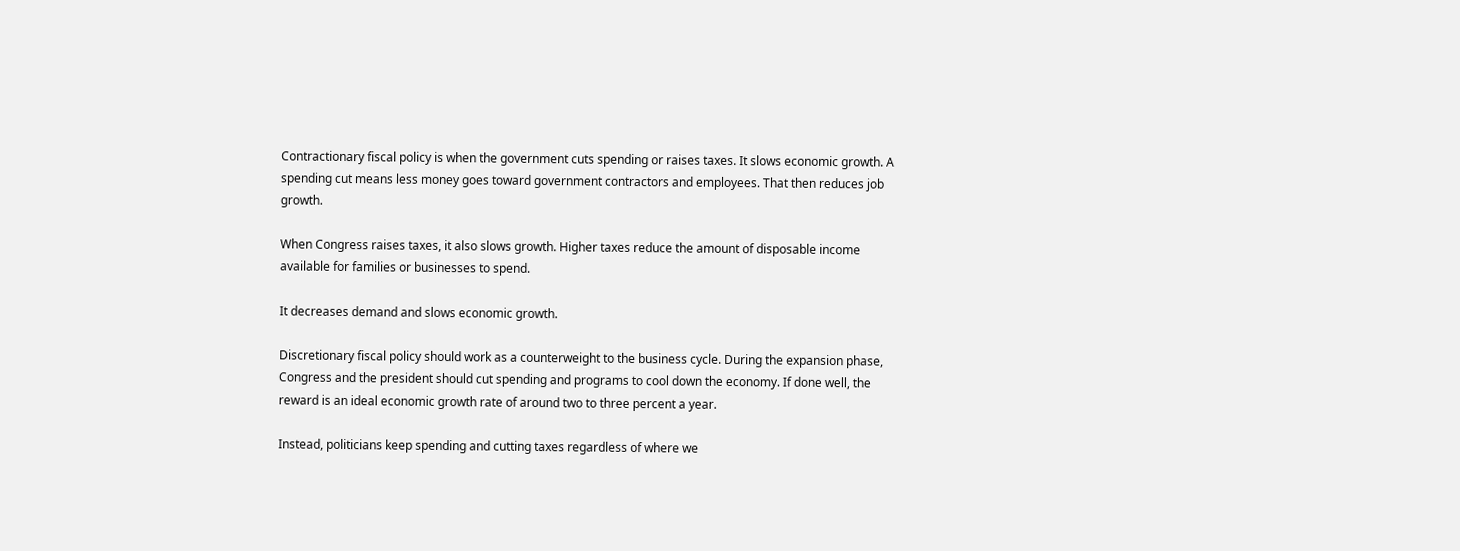Contractionary fiscal policy is when the government cuts spending or raises taxes. It slows economic growth. A spending cut means less money goes toward government contractors and employees. That then reduces job growth.

When Congress raises taxes, it also slows growth. Higher taxes reduce the amount of disposable income available for families or businesses to spend.

It decreases demand and slows economic growth.

Discretionary fiscal policy should work as a counterweight to the business cycle. During the expansion phase, Congress and the president should cut spending and programs to cool down the economy. If done well, the reward is an ideal economic growth rate of around two to three percent a year.

Instead, politicians keep spending and cutting taxes regardless of where we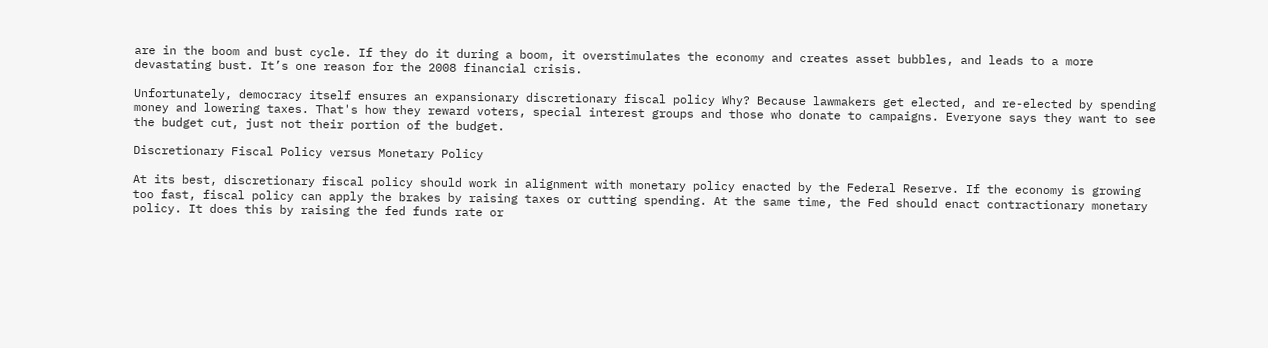are in the boom and bust cycle. If they do it during a boom, it overstimulates the economy and creates asset bubbles, and leads to a more devastating bust. It’s one reason for the 2008 financial crisis.

Unfortunately, democracy itself ensures an expansionary discretionary fiscal policy Why? Because lawmakers get elected, and re-elected by spending money and lowering taxes. That's how they reward voters, special interest groups and those who donate to campaigns. Everyone says they want to see the budget cut, just not their portion of the budget.

Discretionary Fiscal Policy versus Monetary Policy

At its best, discretionary fiscal policy should work in alignment with monetary policy enacted by the Federal Reserve. If the economy is growing too fast, fiscal policy can apply the brakes by raising taxes or cutting spending. At the same time, the Fed should enact contractionary monetary policy. It does this by raising the fed funds rate or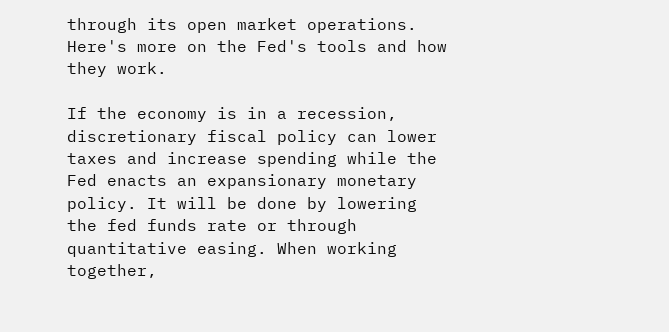through its open market operations. Here's more on the Fed's tools and how they work.

If the economy is in a recession, discretionary fiscal policy can lower taxes and increase spending while the Fed enacts an expansionary monetary policy. It will be done by lowering the fed funds rate or through quantitative easing. When working together,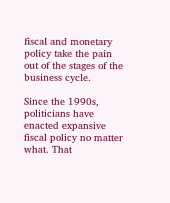fiscal and monetary policy take the pain out of the stages of the business cycle.

Since the 1990s, politicians have enacted expansive fiscal policy no matter what. That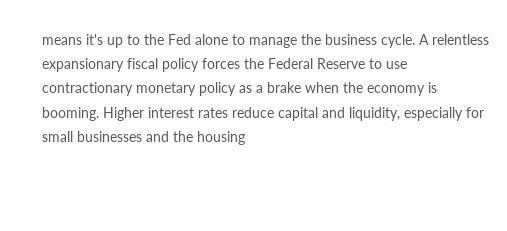means it's up to the Fed alone to manage the business cycle. A relentless expansionary fiscal policy forces the Federal Reserve to use contractionary monetary policy as a brake when the economy is booming. Higher interest rates reduce capital and liquidity, especially for small businesses and the housing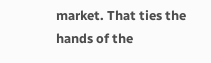market. That ties the hands of the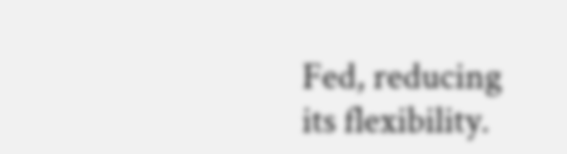Fed, reducing its flexibility.